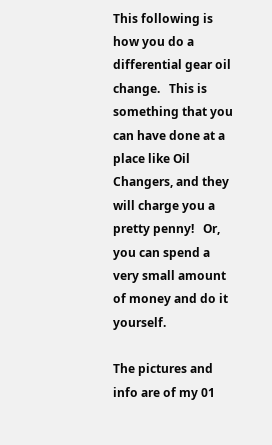This following is how you do a differential gear oil change.   This is something that you can have done at a place like Oil Changers, and they will charge you a pretty penny!   Or, you can spend a very small amount of money and do it yourself.

The pictures and info are of my 01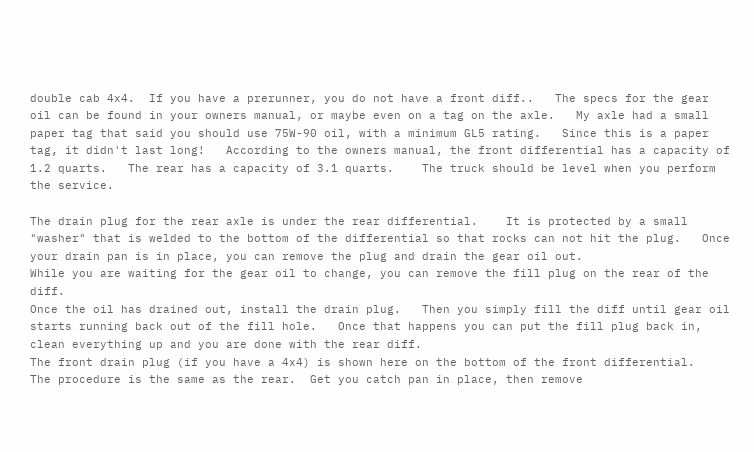double cab 4x4.  If you have a prerunner, you do not have a front diff..   The specs for the gear oil can be found in your owners manual, or maybe even on a tag on the axle.   My axle had a small paper tag that said you should use 75W-90 oil, with a minimum GL5 rating.   Since this is a paper tag, it didn't last long!   According to the owners manual, the front differential has a capacity of 1.2 quarts.   The rear has a capacity of 3.1 quarts.    The truck should be level when you perform the service.

The drain plug for the rear axle is under the rear differential.    It is protected by a small "washer" that is welded to the bottom of the differential so that rocks can not hit the plug.   Once your drain pan is in place, you can remove the plug and drain the gear oil out.
While you are waiting for the gear oil to change, you can remove the fill plug on the rear of the diff.
Once the oil has drained out, install the drain plug.   Then you simply fill the diff until gear oil starts running back out of the fill hole.   Once that happens you can put the fill plug back in, clean everything up and you are done with the rear diff.
The front drain plug (if you have a 4x4) is shown here on the bottom of the front differential.   The procedure is the same as the rear.  Get you catch pan in place, then remove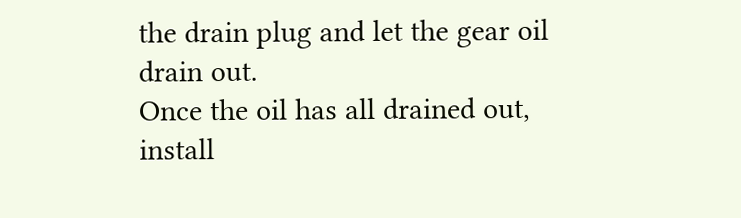the drain plug and let the gear oil drain out.
Once the oil has all drained out, install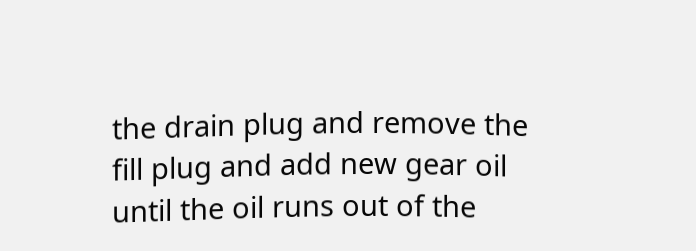the drain plug and remove the fill plug and add new gear oil until the oil runs out of the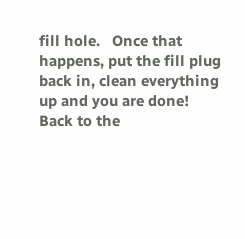fill hole.   Once that happens, put the fill plug back in, clean everything up and you are done!
Back to the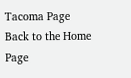Tacoma Page
Back to the Home Page